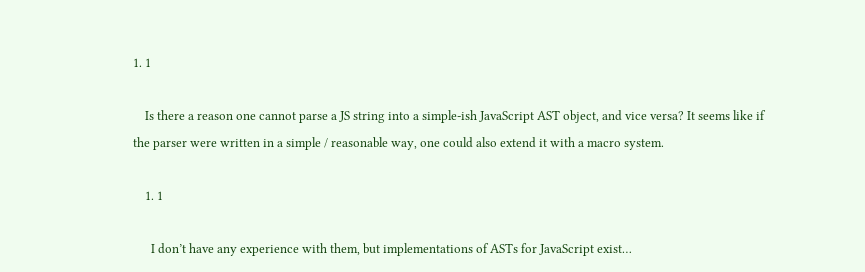1. 1

    Is there a reason one cannot parse a JS string into a simple-ish JavaScript AST object, and vice versa? It seems like if the parser were written in a simple / reasonable way, one could also extend it with a macro system.

    1. 1

      I don’t have any experience with them, but implementations of ASTs for JavaScript exist…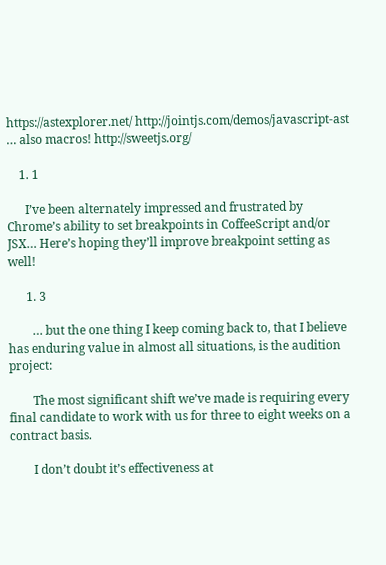https://astexplorer.net/ http://jointjs.com/demos/javascript-ast … also macros! http://sweetjs.org/

    1. 1

      I’ve been alternately impressed and frustrated by Chrome’s ability to set breakpoints in CoffeeScript and/or JSX… Here’s hoping they’ll improve breakpoint setting as well!

      1. 3

        … but the one thing I keep coming back to, that I believe has enduring value in almost all situations, is the audition project:

        The most significant shift we’ve made is requiring every final candidate to work with us for three to eight weeks on a contract basis.

        I don’t doubt it’s effectiveness at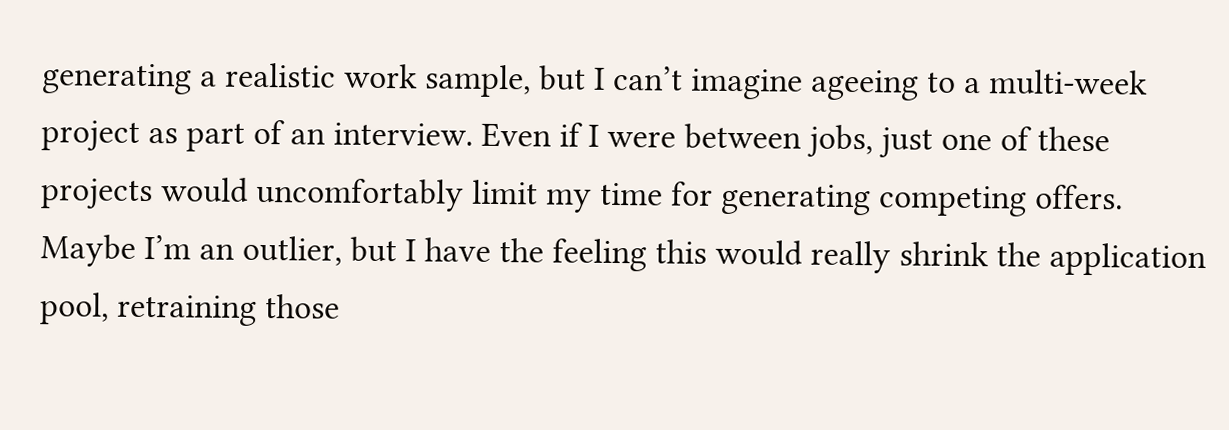generating a realistic work sample, but I can’t imagine ageeing to a multi-week project as part of an interview. Even if I were between jobs, just one of these projects would uncomfortably limit my time for generating competing offers. Maybe I’m an outlier, but I have the feeling this would really shrink the application pool, retraining those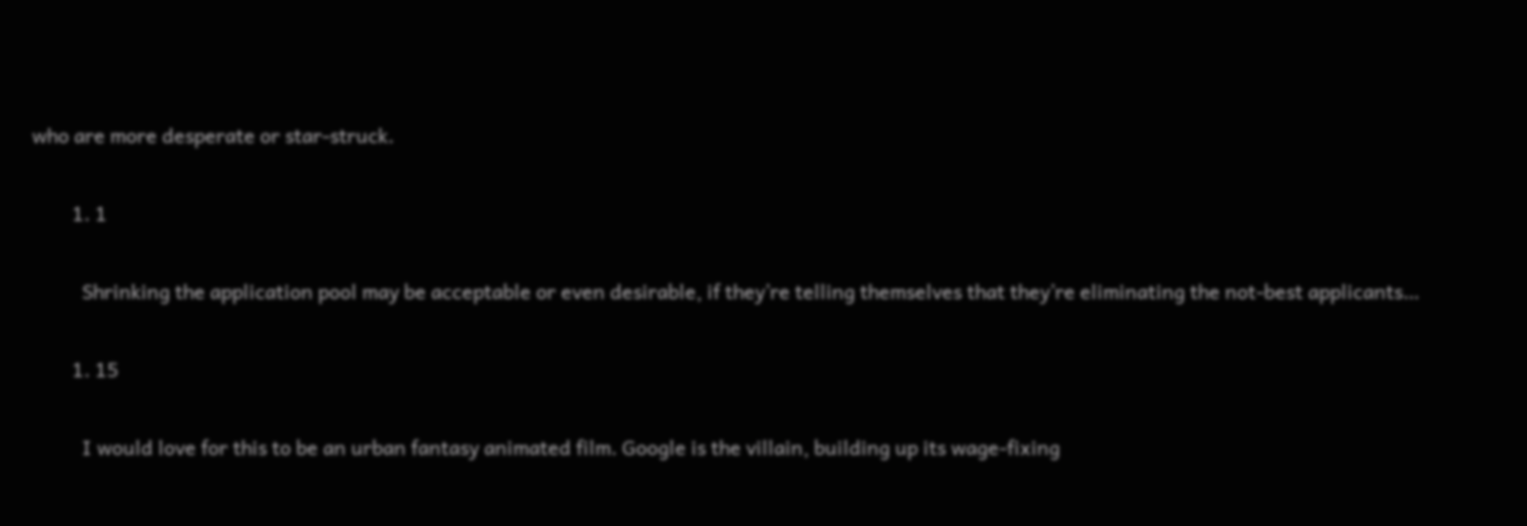who are more desperate or star-struck.

        1. 1

          Shrinking the application pool may be acceptable or even desirable, if they’re telling themselves that they’re eliminating the not-best applicants…

        1. 15

          I would love for this to be an urban fantasy animated film. Google is the villain, building up its wage-fixing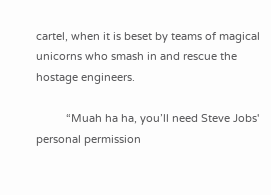cartel, when it is beset by teams of magical unicorns who smash in and rescue the hostage engineers.

          “Muah ha ha, you’ll need Steve Jobs' personal permission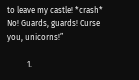to leave my castle! *crash* No! Guards, guards! Curse you, unicorns!”

          1.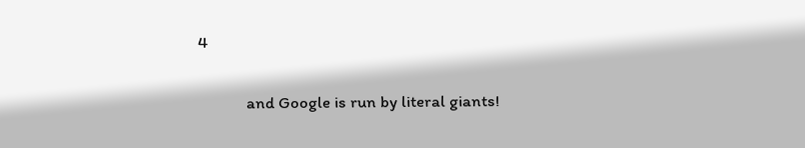4

            and Google is run by literal giants!